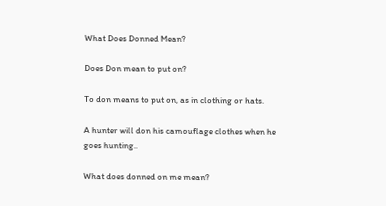What Does Donned Mean?

Does Don mean to put on?

To don means to put on, as in clothing or hats.

A hunter will don his camouflage clothes when he goes hunting..

What does donned on me mean?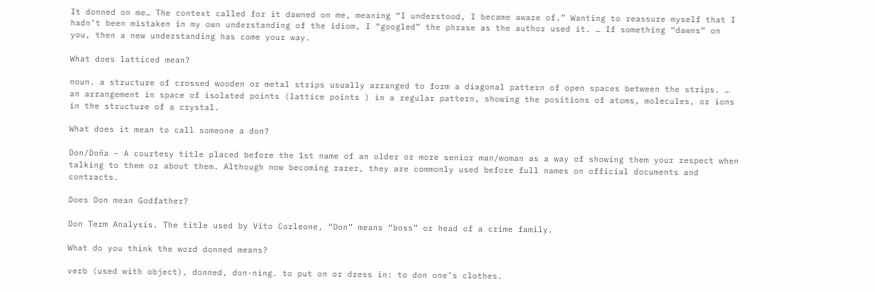It donned on me… The context called for it dawned on me, meaning “I understood, I became aware of.” Wanting to reassure myself that I hadn’t been mistaken in my own understanding of the idiom, I “googled” the phrase as the author used it. … If something “dawns” on you, then a new understanding has come your way.

What does latticed mean?

noun. a structure of crossed wooden or metal strips usually arranged to form a diagonal pattern of open spaces between the strips. … an arrangement in space of isolated points (lattice points ) in a regular pattern, showing the positions of atoms, molecules, or ions in the structure of a crystal.

What does it mean to call someone a don?

Don/Doña – A courtesy title placed before the 1st name of an older or more senior man/woman as a way of showing them your respect when talking to them or about them. Although now becoming rarer, they are commonly used before full names on official documents and contracts.

Does Don mean Godfather?

Don Term Analysis. The title used by Vito Corleone, “Don” means “boss” or head of a crime family.

What do you think the word donned means?

verb (used with object), donned, don·ning. to put on or dress in: to don one’s clothes.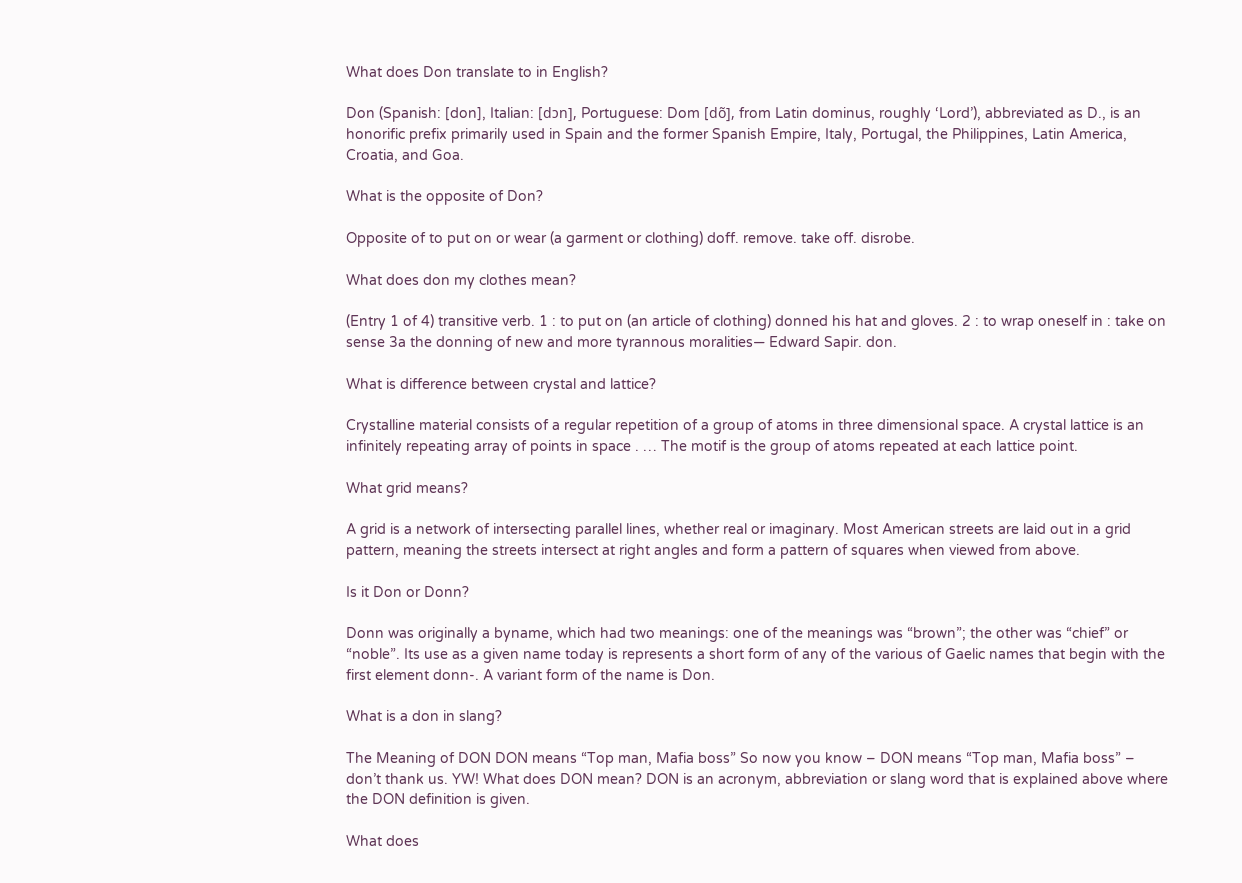What does Don translate to in English?

Don (Spanish: [don], Italian: [dɔn], Portuguese: Dom [dõ], from Latin dominus, roughly ‘Lord’), abbreviated as D., is an honorific prefix primarily used in Spain and the former Spanish Empire, Italy, Portugal, the Philippines, Latin America, Croatia, and Goa.

What is the opposite of Don?

Opposite of to put on or wear (a garment or clothing) doff. remove. take off. disrobe.

What does don my clothes mean?

(Entry 1 of 4) transitive verb. 1 : to put on (an article of clothing) donned his hat and gloves. 2 : to wrap oneself in : take on sense 3a the donning of new and more tyrannous moralities— Edward Sapir. don.

What is difference between crystal and lattice?

Crystalline material consists of a regular repetition of a group of atoms in three dimensional space. A crystal lattice is an infinitely repeating array of points in space . … The motif is the group of atoms repeated at each lattice point.

What grid means?

A grid is a network of intersecting parallel lines, whether real or imaginary. Most American streets are laid out in a grid pattern, meaning the streets intersect at right angles and form a pattern of squares when viewed from above.

Is it Don or Donn?

Donn was originally a byname, which had two meanings: one of the meanings was “brown”; the other was “chief” or “noble”. Its use as a given name today is represents a short form of any of the various of Gaelic names that begin with the first element donn-. A variant form of the name is Don.

What is a don in slang?

The Meaning of DON DON means “Top man, Mafia boss” So now you know – DON means “Top man, Mafia boss” – don’t thank us. YW! What does DON mean? DON is an acronym, abbreviation or slang word that is explained above where the DON definition is given.

What does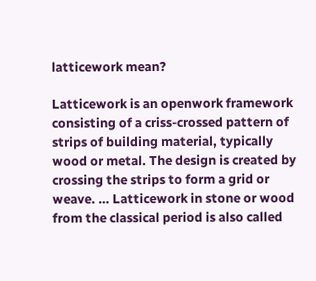latticework mean?

Latticework is an openwork framework consisting of a criss-crossed pattern of strips of building material, typically wood or metal. The design is created by crossing the strips to form a grid or weave. … Latticework in stone or wood from the classical period is also called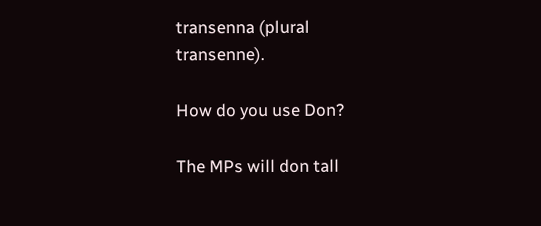transenna (plural transenne).

How do you use Don?

The MPs will don tall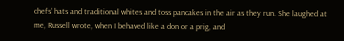chefs’ hats and traditional whites and toss pancakes in the air as they run. She laughed at me, Russell wrote, when I behaved like a don or a prig, and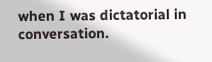when I was dictatorial in conversation.